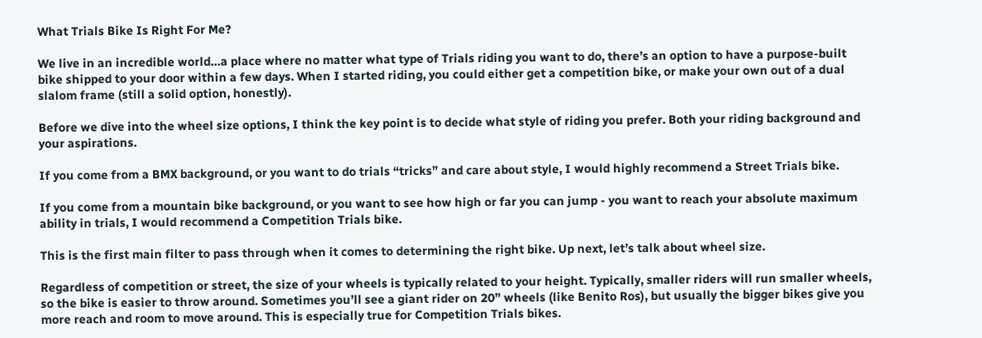What Trials Bike Is Right For Me?

We live in an incredible world…a place where no matter what type of Trials riding you want to do, there’s an option to have a purpose-built bike shipped to your door within a few days. When I started riding, you could either get a competition bike, or make your own out of a dual slalom frame (still a solid option, honestly).

Before we dive into the wheel size options, I think the key point is to decide what style of riding you prefer. Both your riding background and your aspirations.

If you come from a BMX background, or you want to do trials “tricks” and care about style, I would highly recommend a Street Trials bike.

If you come from a mountain bike background, or you want to see how high or far you can jump - you want to reach your absolute maximum ability in trials, I would recommend a Competition Trials bike.

This is the first main filter to pass through when it comes to determining the right bike. Up next, let’s talk about wheel size.

Regardless of competition or street, the size of your wheels is typically related to your height. Typically, smaller riders will run smaller wheels, so the bike is easier to throw around. Sometimes you’ll see a giant rider on 20” wheels (like Benito Ros), but usually the bigger bikes give you more reach and room to move around. This is especially true for Competition Trials bikes.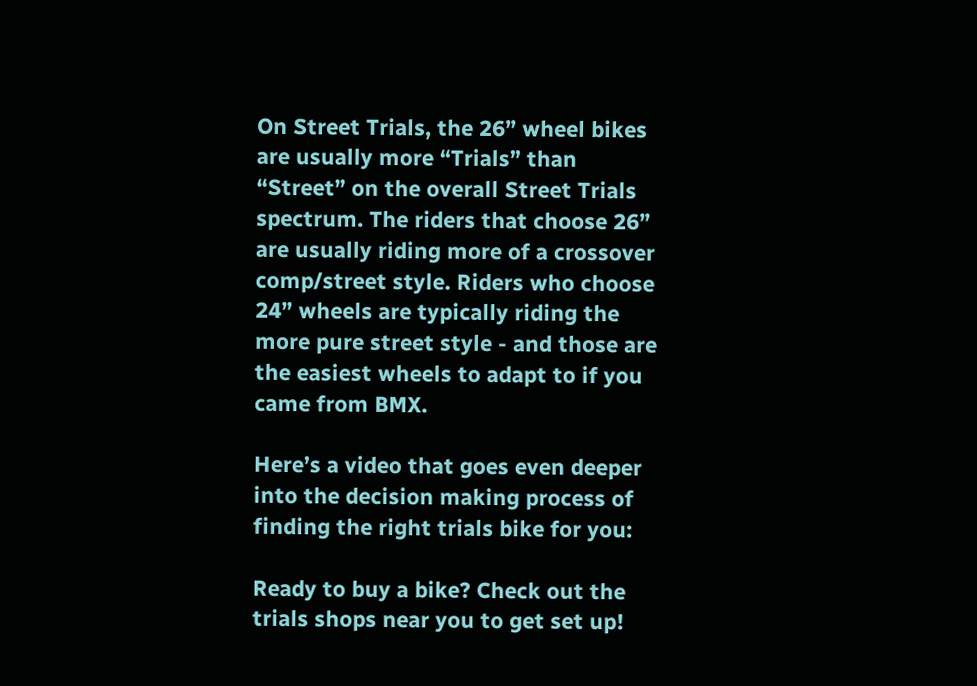On Street Trials, the 26” wheel bikes are usually more “Trials” than “Street” on the overall Street Trials spectrum. The riders that choose 26” are usually riding more of a crossover comp/street style. Riders who choose 24” wheels are typically riding the more pure street style - and those are the easiest wheels to adapt to if you came from BMX.

Here’s a video that goes even deeper into the decision making process of finding the right trials bike for you:

Ready to buy a bike? Check out the trials shops near you to get set up!